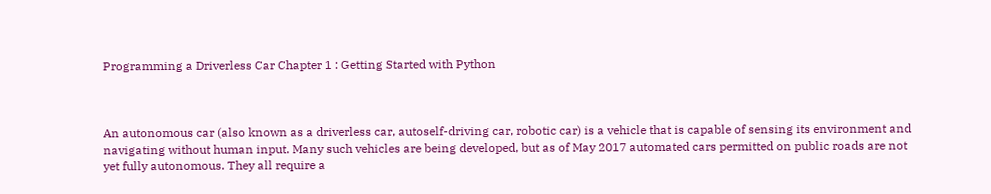Programming a Driverless Car Chapter 1 : Getting Started with Python



An autonomous car (also known as a driverless car, autoself-driving car, robotic car) is a vehicle that is capable of sensing its environment and navigating without human input. Many such vehicles are being developed, but as of May 2017 automated cars permitted on public roads are not yet fully autonomous. They all require a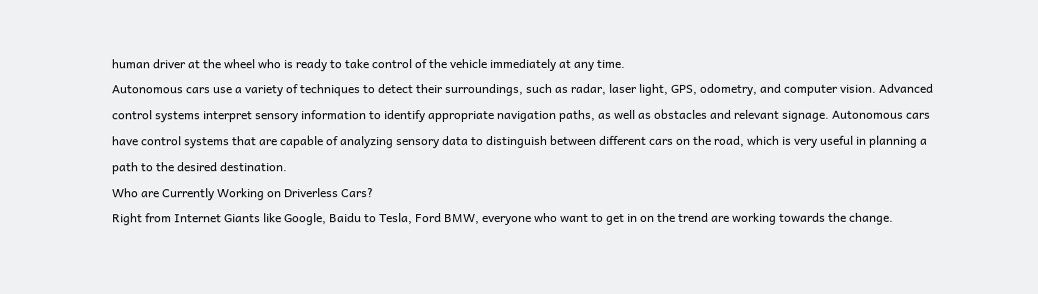human driver at the wheel who is ready to take control of the vehicle immediately at any time.
Autonomous cars use a variety of techniques to detect their surroundings, such as radar, laser light, GPS, odometry, and computer vision. Advanced control systems interpret sensory information to identify appropriate navigation paths, as well as obstacles and relevant signage. Autonomous cars have control systems that are capable of analyzing sensory data to distinguish between different cars on the road, which is very useful in planning a path to the desired destination.
Who are Currently Working on Driverless Cars?
Right from Internet Giants like Google, Baidu to Tesla, Ford BMW, everyone who want to get in on the trend are working towards the change.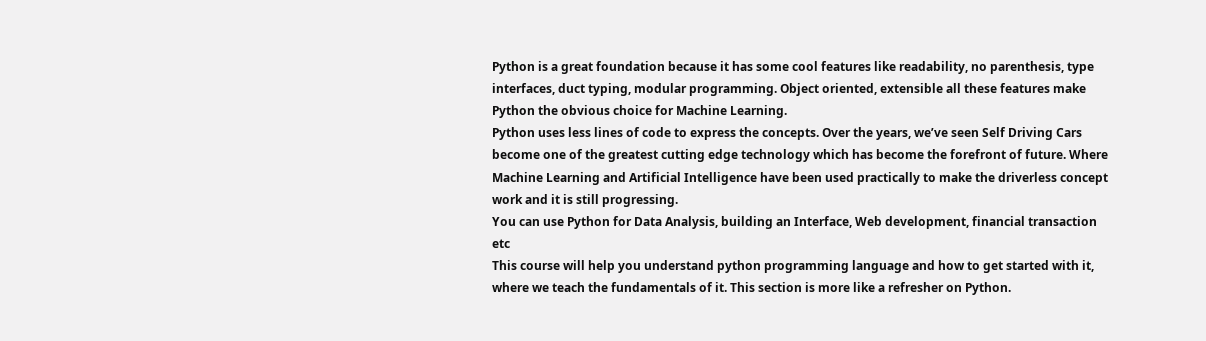Python is a great foundation because it has some cool features like readability, no parenthesis, type interfaces, duct typing, modular programming. Object oriented, extensible all these features make Python the obvious choice for Machine Learning.
Python uses less lines of code to express the concepts. Over the years, we’ve seen Self Driving Cars  become one of the greatest cutting edge technology which has become the forefront of future. Where Machine Learning and Artificial Intelligence have been used practically to make the driverless concept work and it is still progressing.
You can use Python for Data Analysis, building an Interface, Web development, financial transaction etc
This course will help you understand python programming language and how to get started with it, where we teach the fundamentals of it. This section is more like a refresher on Python.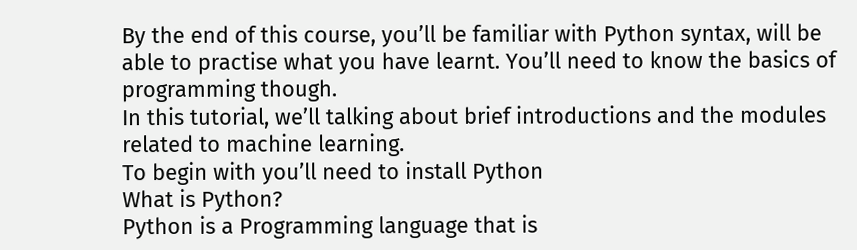By the end of this course, you’ll be familiar with Python syntax, will be able to practise what you have learnt. You’ll need to know the basics of programming though.
In this tutorial, we’ll talking about brief introductions and the modules related to machine learning.
To begin with you’ll need to install Python
What is Python?
Python is a Programming language that is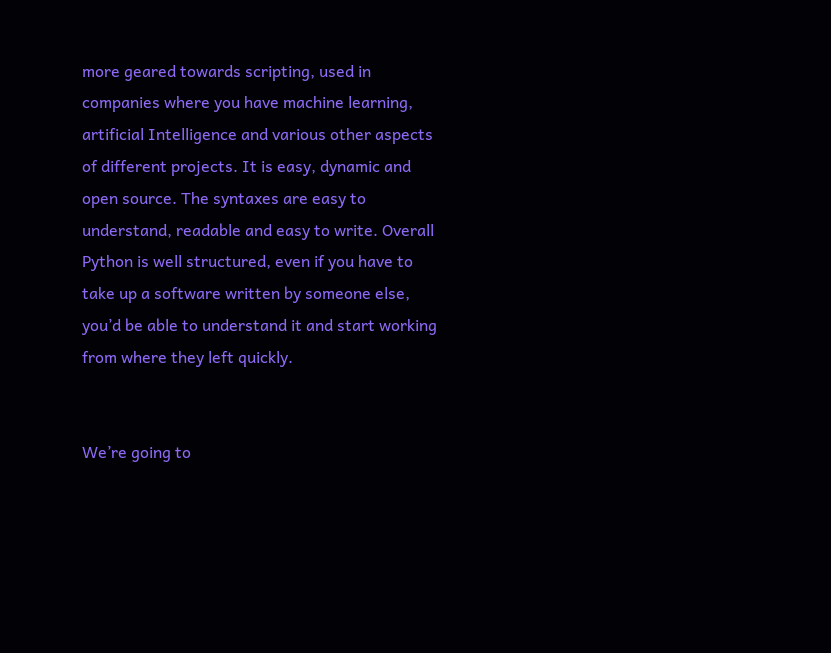more geared towards scripting, used in companies where you have machine learning, artificial Intelligence and various other aspects of different projects. It is easy, dynamic and open source. The syntaxes are easy to understand, readable and easy to write. Overall Python is well structured, even if you have to take up a software written by someone else, you’d be able to understand it and start working from where they left quickly.


We’re going to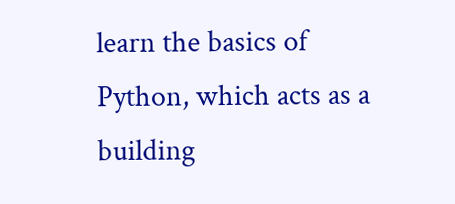learn the basics of Python, which acts as a building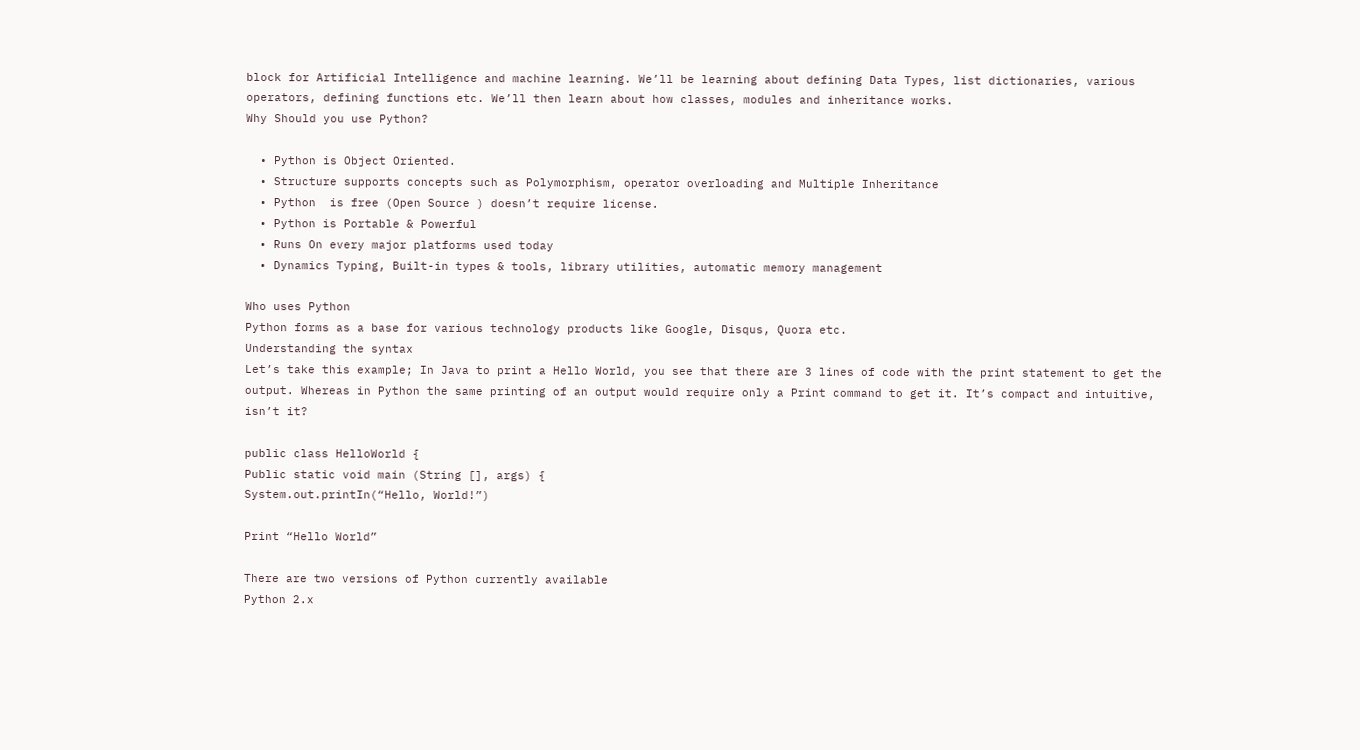block for Artificial Intelligence and machine learning. We’ll be learning about defining Data Types, list dictionaries, various operators, defining functions etc. We’ll then learn about how classes, modules and inheritance works.
Why Should you use Python?

  • Python is Object Oriented.
  • Structure supports concepts such as Polymorphism, operator overloading and Multiple Inheritance
  • Python  is free (Open Source ) doesn’t require license.
  • Python is Portable & Powerful
  • Runs On every major platforms used today
  • Dynamics Typing, Built-in types & tools, library utilities, automatic memory management

Who uses Python
Python forms as a base for various technology products like Google, Disqus, Quora etc.
Understanding the syntax
Let’s take this example; In Java to print a Hello World, you see that there are 3 lines of code with the print statement to get the output. Whereas in Python the same printing of an output would require only a Print command to get it. It’s compact and intuitive, isn’t it?

public class HelloWorld {
Public static void main (String [], args) {
System.out.printIn(“Hello, World!”)

Print “Hello World”

There are two versions of Python currently available
Python 2.x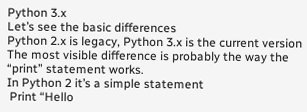Python 3.x
Let’s see the basic differences
Python 2.x is legacy, Python 3.x is the current version
The most visible difference is probably the way the “print” statement works.
In Python 2 it’s a simple statement
 Print “Hello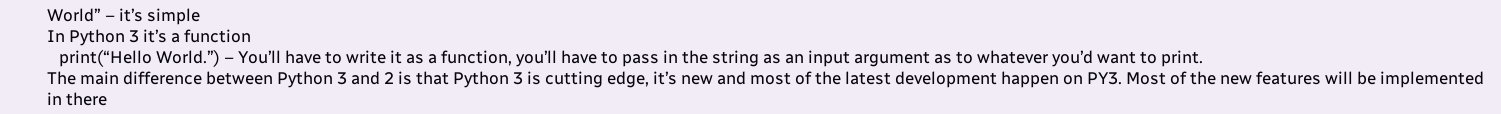World” – it’s simple
In Python 3 it’s a function
   print(“Hello World.”) – You’ll have to write it as a function, you’ll have to pass in the string as an input argument as to whatever you’d want to print.
The main difference between Python 3 and 2 is that Python 3 is cutting edge, it’s new and most of the latest development happen on PY3. Most of the new features will be implemented in there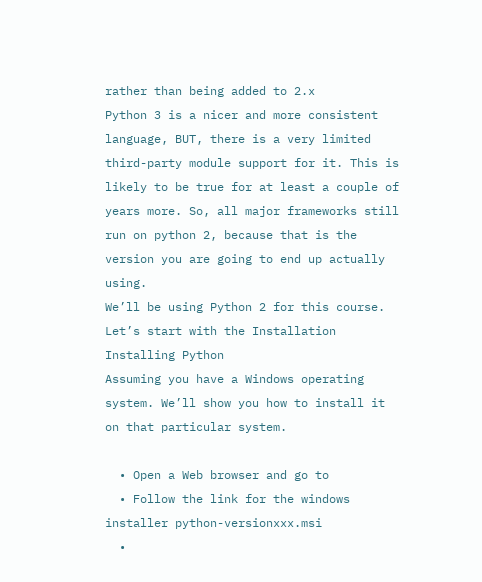rather than being added to 2.x
Python 3 is a nicer and more consistent language, BUT, there is a very limited third-party module support for it. This is likely to be true for at least a couple of years more. So, all major frameworks still run on python 2, because that is the version you are going to end up actually using.
We’ll be using Python 2 for this course.
Let’s start with the Installation
Installing Python
Assuming you have a Windows operating system. We’ll show you how to install it on that particular system.

  • Open a Web browser and go to
  • Follow the link for the windows installer python-versionxxx.msi
  •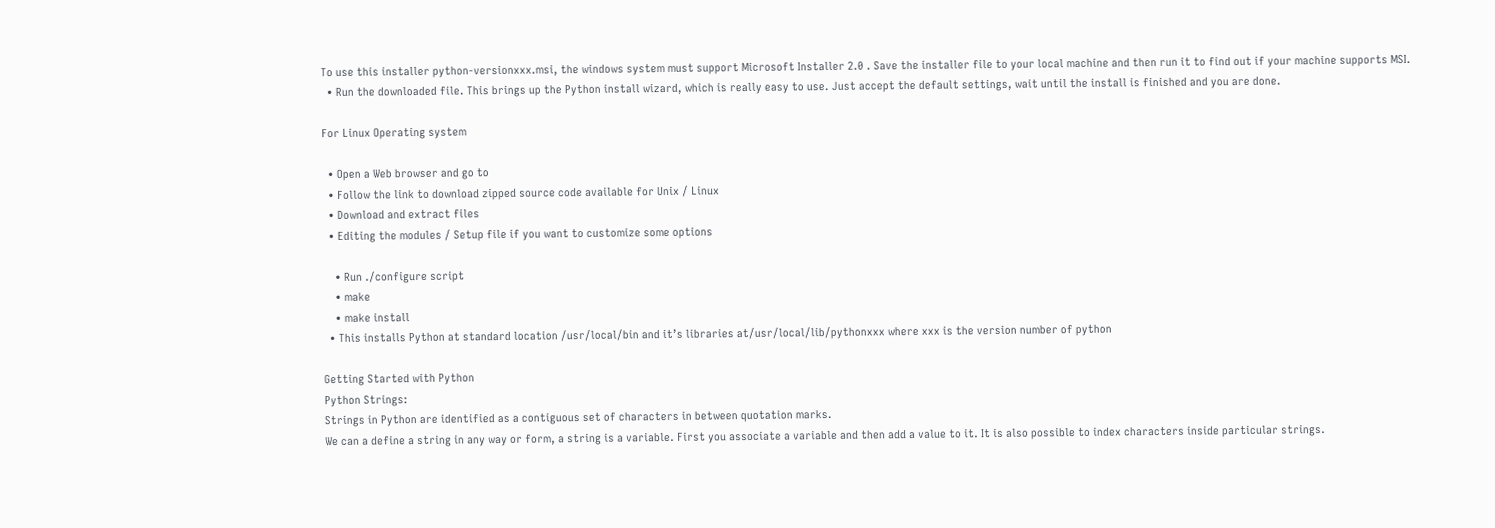To use this installer python-versionxxx.msi, the windows system must support Microsoft Installer 2.0 . Save the installer file to your local machine and then run it to find out if your machine supports MSI.
  • Run the downloaded file. This brings up the Python install wizard, which is really easy to use. Just accept the default settings, wait until the install is finished and you are done.

For Linux Operating system

  • Open a Web browser and go to
  • Follow the link to download zipped source code available for Unix / Linux
  • Download and extract files
  • Editing the modules / Setup file if you want to customize some options

    • Run ./configure script
    • make
    • make install
  • This installs Python at standard location /usr/local/bin and it’s libraries at/usr/local/lib/pythonxxx where xxx is the version number of python

Getting Started with Python
Python Strings:
Strings in Python are identified as a contiguous set of characters in between quotation marks.
We can a define a string in any way or form, a string is a variable. First you associate a variable and then add a value to it. It is also possible to index characters inside particular strings.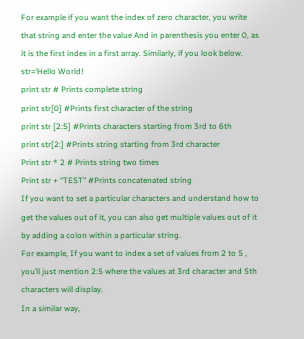For example if you want the index of zero character, you write that string and enter the value And in parenthesis you enter 0, as it is the first index in a first array. Similarly, if you look below.
str=’Hello World!
print str # Prints complete string
print str[0] #Prints first character of the string
print str [2:5] #Prints characters starting from 3rd to 6th
print str[2:] #Prints string starting from 3rd character
Print str * 2 # Prints string two times
Print str + “TEST” #Prints concatenated string
If you want to set a particular characters and understand how to get the values out of it, you can also get multiple values out of it by adding a colon within a particular string.
For example, If you want to index a set of values from 2 to 5 , you’ll just mention 2:5 where the values at 3rd character and 5th characters will display.
In a similar way,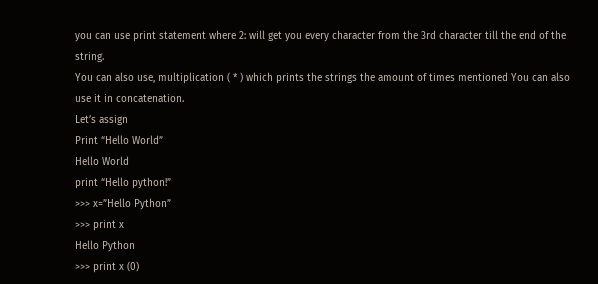you can use print statement where 2: will get you every character from the 3rd character till the end of the string.
You can also use, multiplication ( * ) which prints the strings the amount of times mentioned You can also use it in concatenation.
Let’s assign
Print “Hello World”
Hello World
print “Hello python!”
>>> x=”Hello Python”
>>> print x
Hello Python
>>> print x (0)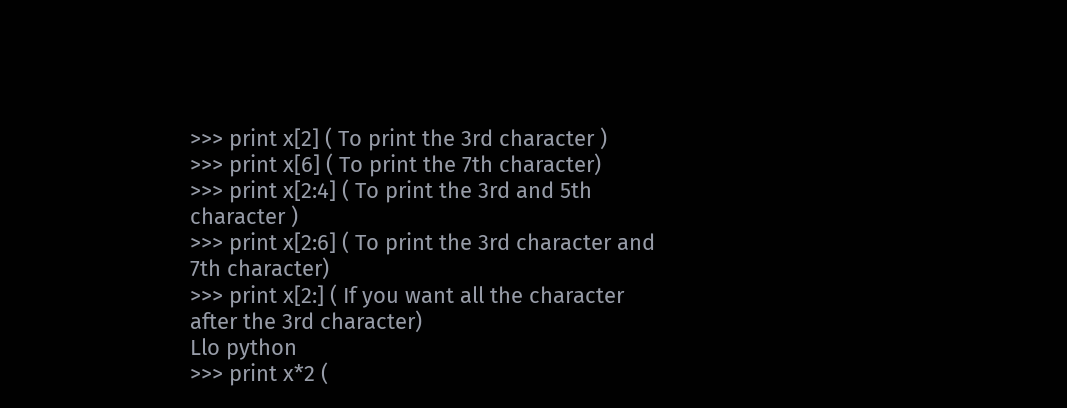>>> print x[2] ( To print the 3rd character )
>>> print x[6] ( To print the 7th character)
>>> print x[2:4] ( To print the 3rd and 5th character )
>>> print x[2:6] ( To print the 3rd character and 7th character)
>>> print x[2:] ( If you want all the character after the 3rd character)
Llo python
>>> print x*2 (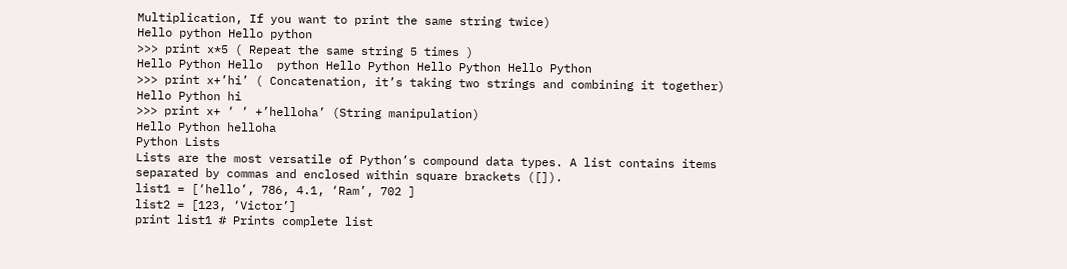Multiplication, If you want to print the same string twice)
Hello python Hello python
>>> print x*5 ( Repeat the same string 5 times )
Hello Python Hello  python Hello Python Hello Python Hello Python
>>> print x+’hi’ ( Concatenation, it’s taking two strings and combining it together)
Hello Python hi
>>> print x+ ‘ ‘ +’helloha’ (String manipulation)
Hello Python helloha
Python Lists
Lists are the most versatile of Python’s compound data types. A list contains items separated by commas and enclosed within square brackets ([]).
list1 = [‘hello’, 786, 4.1, ‘Ram’, 702 ]
list2 = [123, ‘Victor’]
print list1 # Prints complete list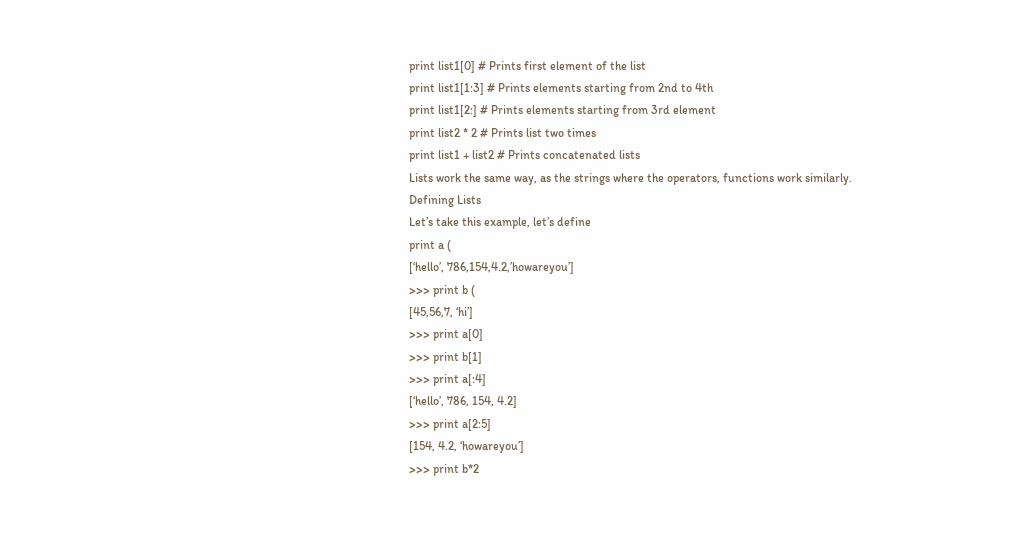print list1[0] # Prints first element of the list
print list1[1:3] # Prints elements starting from 2nd to 4th
print list1[2:] # Prints elements starting from 3rd element
print list2 * 2 # Prints list two times
print list1 + list2 # Prints concatenated lists
Lists work the same way, as the strings where the operators, functions work similarly.
Defining Lists
Let’s take this example, let’s define
print a (
[‘hello’, 786,154,4.2,’howareyou’]
>>> print b (
[45,56,7, ‘hi’]
>>> print a[0]
>>> print b[1]
>>> print a[:4]
[‘hello’, 786, 154, 4.2]
>>> print a[2:5]
[154, 4.2, ‘howareyou’]
>>> print b*2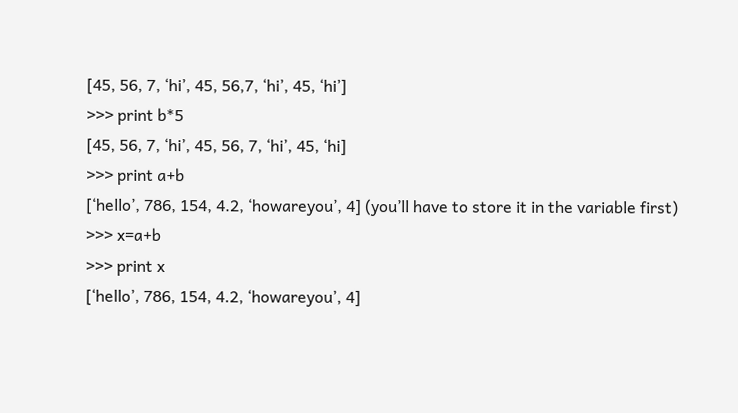[45, 56, 7, ‘hi’, 45, 56,7, ‘hi’, 45, ‘hi’]
>>> print b*5
[45, 56, 7, ‘hi’, 45, 56, 7, ‘hi’, 45, ‘hi]
>>> print a+b
[‘hello’, 786, 154, 4.2, ‘howareyou’, 4] (you’ll have to store it in the variable first)
>>> x=a+b
>>> print x
[‘hello’, 786, 154, 4.2, ‘howareyou’, 4]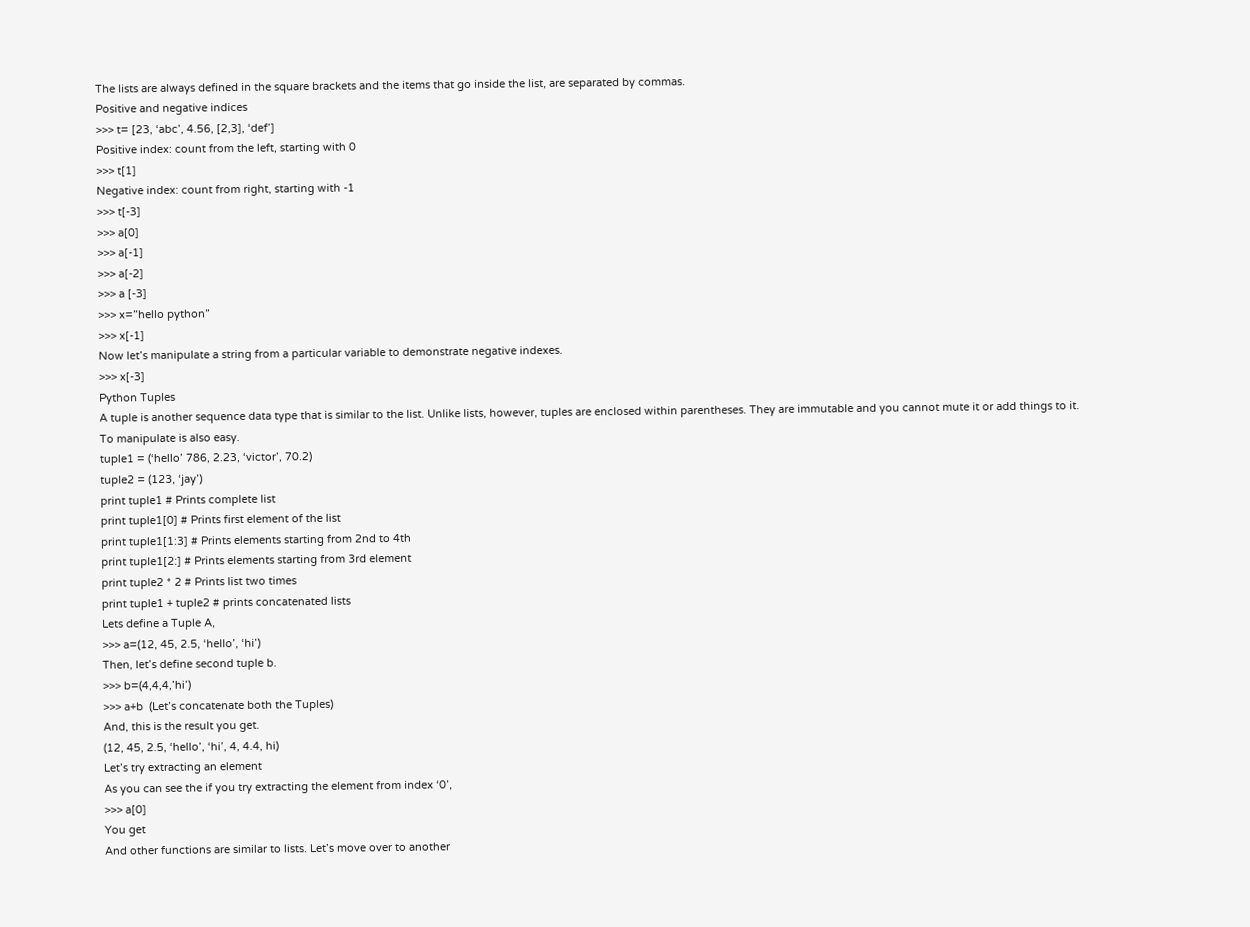The lists are always defined in the square brackets and the items that go inside the list, are separated by commas.
Positive and negative indices
>>> t= [23, ‘abc’, 4.56, [2,3], ‘def’]
Positive index: count from the left, starting with 0
>>> t[1]
Negative index: count from right, starting with -1
>>> t[-3]
>>> a[0]
>>> a[-1]
>>> a[-2]
>>> a [-3]
>>> x=”hello python”
>>> x[-1]
Now let’s manipulate a string from a particular variable to demonstrate negative indexes.
>>> x[-3]
Python Tuples
A tuple is another sequence data type that is similar to the list. Unlike lists, however, tuples are enclosed within parentheses. They are immutable and you cannot mute it or add things to it. To manipulate is also easy.
tuple1 = (‘hello’ 786, 2.23, ‘victor’, 70.2)
tuple2 = (123, ‘jay’)
print tuple1 # Prints complete list
print tuple1[0] # Prints first element of the list
print tuple1[1:3] # Prints elements starting from 2nd to 4th
print tuple1[2:] # Prints elements starting from 3rd element
print tuple2 * 2 # Prints list two times
print tuple1 + tuple2 # prints concatenated lists
Lets define a Tuple A,
>>> a=(12, 45, 2.5, ‘hello’, ‘hi’)
Then, let’s define second tuple b.
>>> b=(4,4,4,’hi’)
>>> a+b  (Let’s concatenate both the Tuples)
And, this is the result you get.
(12, 45, 2.5, ‘hello’, ‘hi’, 4, 4.4, hi)
Let’s try extracting an element
As you can see the if you try extracting the element from index ‘0’,
>>> a[0]
You get
And other functions are similar to lists. Let’s move over to another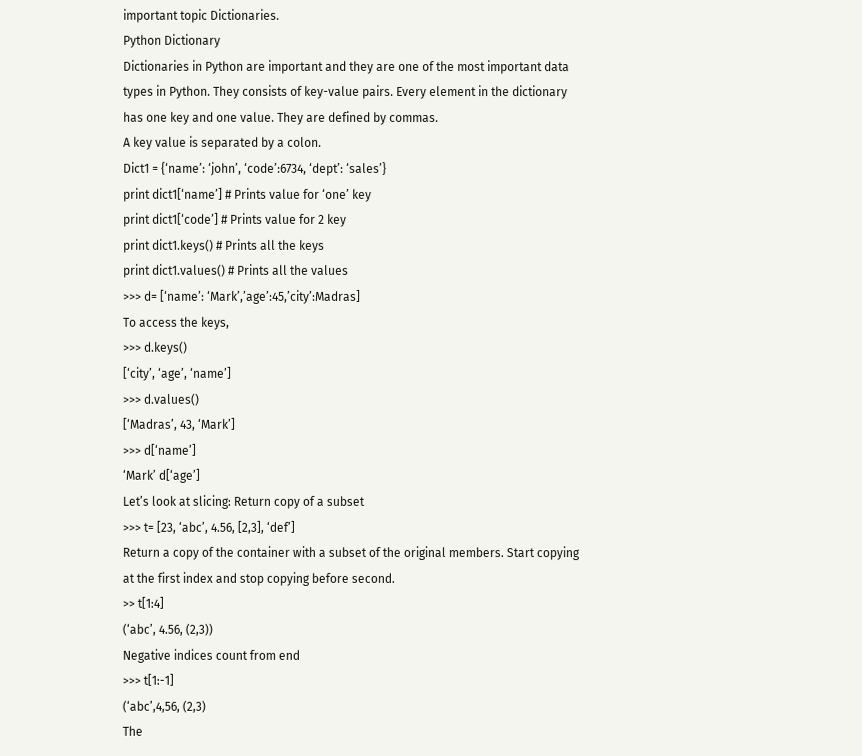important topic Dictionaries.
Python Dictionary
Dictionaries in Python are important and they are one of the most important data types in Python. They consists of key-value pairs. Every element in the dictionary has one key and one value. They are defined by commas.
A key value is separated by a colon.
Dict1 = {‘name’: ‘john’, ‘code’:6734, ‘dept’: ‘sales’}
print dict1[‘name’] # Prints value for ‘one’ key
print dict1[‘code’] # Prints value for 2 key
print dict1.keys() # Prints all the keys
print dict1.values() # Prints all the values
>>> d= [‘name’: ‘Mark’,’age’:45,’city’:Madras]
To access the keys,
>>> d.keys()
[‘city’, ‘age’, ‘name’]
>>> d.values()
[‘Madras’, 43, ‘Mark’]
>>> d[‘name’]
‘Mark’ d[‘age’]
Let’s look at slicing: Return copy of a subset
>>> t= [23, ‘abc’, 4.56, [2,3], ‘def’]
Return a copy of the container with a subset of the original members. Start copying at the first index and stop copying before second.
>> t[1:4]
(‘abc’, 4.56, (2,3))
Negative indices count from end
>>> t[1:-1]
(‘abc’,4,56, (2,3)
The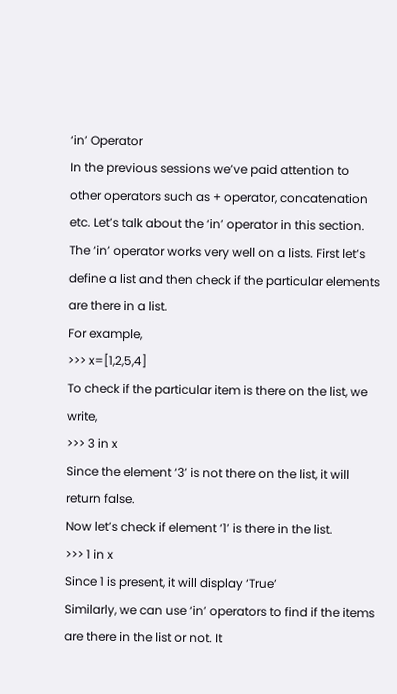‘in’ Operator
In the previous sessions we’ve paid attention to other operators such as + operator, concatenation etc. Let’s talk about the ‘in’ operator in this section.
The ‘in’ operator works very well on a lists. First let’s define a list and then check if the particular elements are there in a list.
For example,
>>> x=[1,2,5,4]
To check if the particular item is there on the list, we write,
>>> 3 in x
Since the element ‘3’ is not there on the list, it will return false.
Now let’s check if element ‘1’ is there in the list.
>>> 1 in x
Since 1 is present, it will display ‘True’
Similarly, we can use ‘in’ operators to find if the items are there in the list or not. It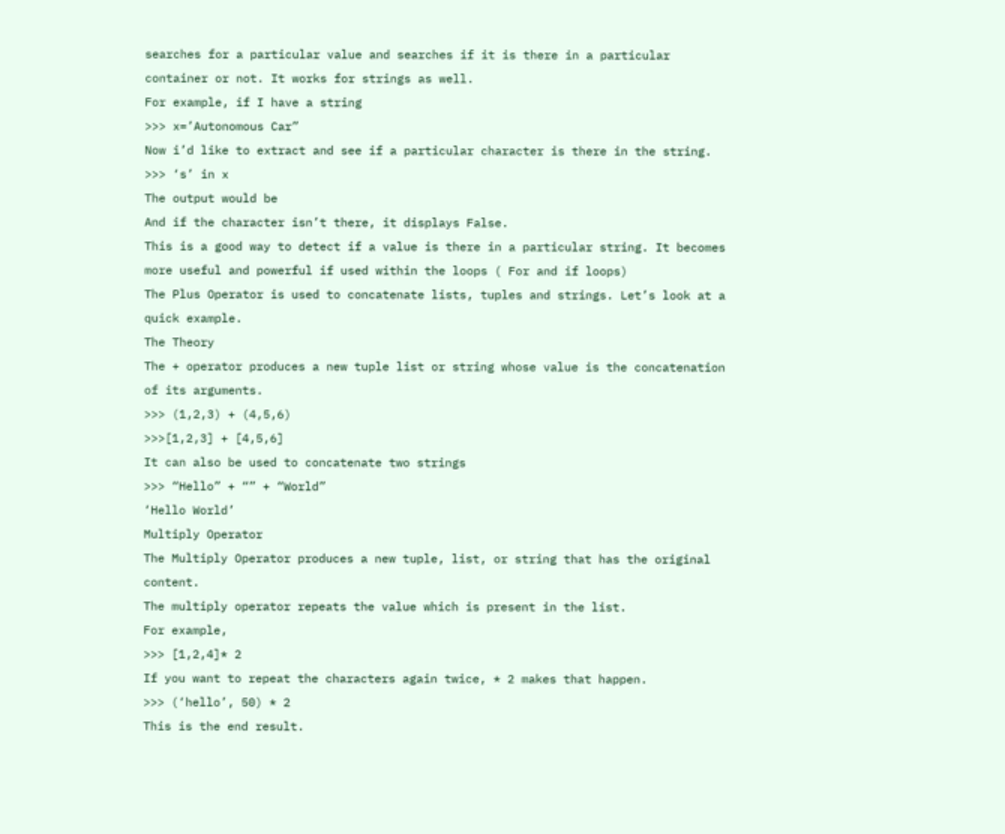searches for a particular value and searches if it is there in a particular container or not. It works for strings as well.
For example, if I have a string
>>> x=’Autonomous Car”
Now i’d like to extract and see if a particular character is there in the string.
>>> ‘s’ in x
The output would be
And if the character isn’t there, it displays False.
This is a good way to detect if a value is there in a particular string. It becomes more useful and powerful if used within the loops ( For and if loops)
The Plus Operator is used to concatenate lists, tuples and strings. Let’s look at a quick example.
The Theory
The + operator produces a new tuple list or string whose value is the concatenation of its arguments.
>>> (1,2,3) + (4,5,6)
>>>[1,2,3] + [4,5,6]
It can also be used to concatenate two strings
>>> “Hello” + “” + “World”
‘Hello World’
Multiply Operator
The Multiply Operator produces a new tuple, list, or string that has the original content.
The multiply operator repeats the value which is present in the list.
For example,
>>> [1,2,4]* 2
If you want to repeat the characters again twice, * 2 makes that happen.
>>> (‘hello’, 50) * 2
This is the end result.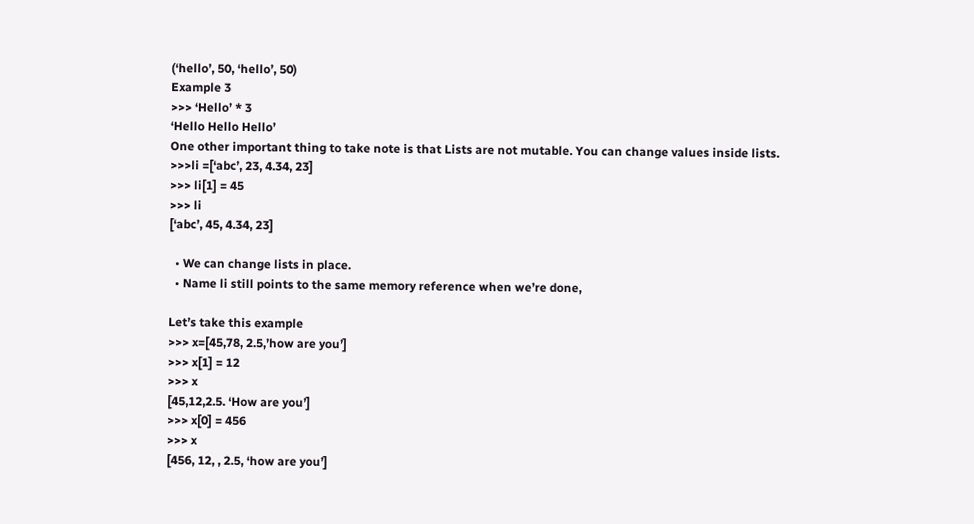(‘hello’, 50, ‘hello’, 50)
Example 3
>>> ‘Hello’ * 3
‘Hello Hello Hello’
One other important thing to take note is that Lists are not mutable. You can change values inside lists.
>>>li =[‘abc’, 23, 4.34, 23]
>>> li[1] = 45
>>> li
[‘abc’, 45, 4.34, 23]

  • We can change lists in place.
  • Name li still points to the same memory reference when we’re done,

Let’s take this example
>>> x=[45,78, 2.5,’how are you’]
>>> x[1] = 12
>>> x
[45,12,2.5. ‘How are you’]
>>> x[0] = 456
>>> x
[456, 12, , 2.5, ‘how are you’]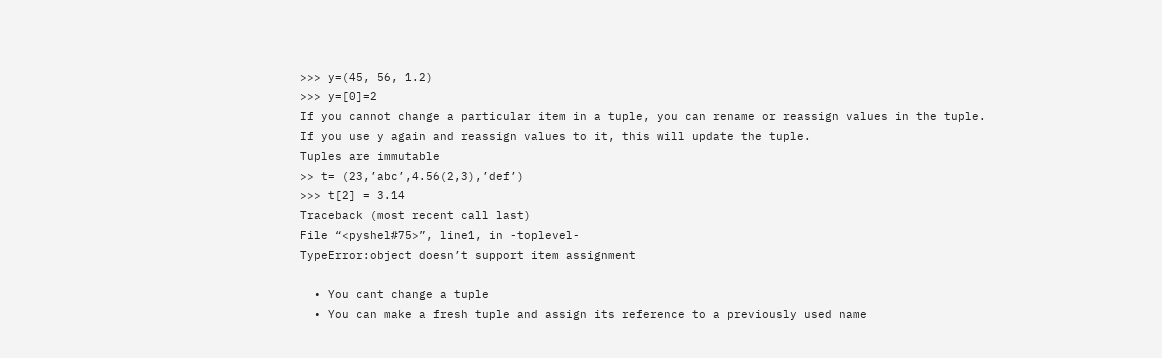>>> y=(45, 56, 1.2)
>>> y=[0]=2
If you cannot change a particular item in a tuple, you can rename or reassign values in the tuple. If you use y again and reassign values to it, this will update the tuple.
Tuples are immutable
>> t= (23,’abc’,4.56(2,3),’def’)
>>> t[2] = 3.14
Traceback (most recent call last)
File “<pyshel#75>”, line1, in -toplevel-
TypeError:object doesn’t support item assignment

  • You cant change a tuple
  • You can make a fresh tuple and assign its reference to a previously used name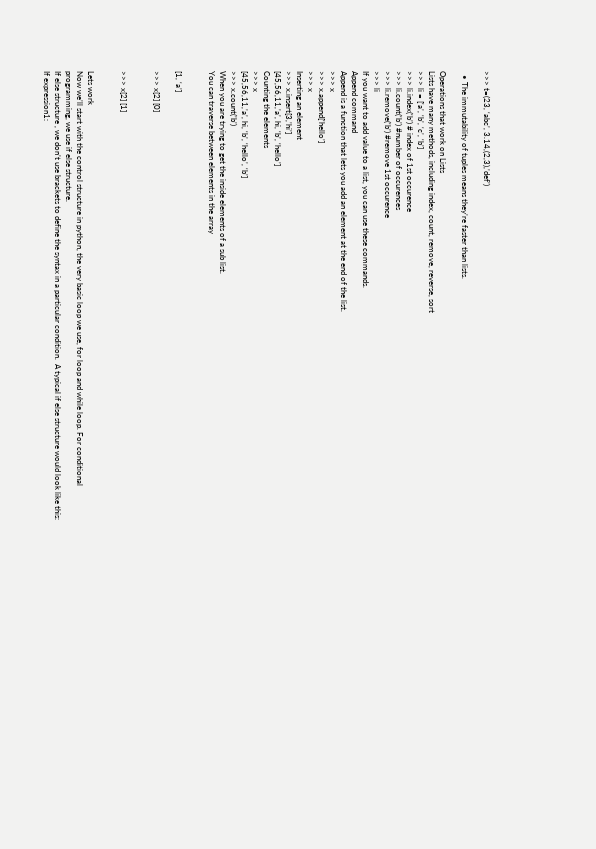>>> t=(23, ‘abc’, 3.14,(2,3),’def’)

  • The immutability of tuples means they’re faster than lists.

Operations that work on Lists
Lists have many methods, including index, count, remove, reverse, sort
>>> li = [‘a’, ‘b’, ‘c’, ‘b’]
>>> li.index(‘b’) # index of 1st occurence
>>> li.count(‘b’) #number of occurences
>>> li.remove(‘b’) #remove 1st occurence
>>> li
If you want to add value to a list, you can use these commands.
Append command
Append is a function that lets you add an element at the end of the list.
>>> x
>>> x.append[‘hello’]
>>> x
Inserting an element
>>> x.insert[3,’hi’]
[45,56,11,’a’, hi, ‘b’, ‘hello’]
Counting the elements
>>> x
[45,56,11,’a’, hi, ‘b’, ‘hello’, ‘b’]
>>> x.count(’b’)
When you are trying to get the inside elements of a sub list.
You can traverse between elements in the array


[1, ‘a’]

>>> x[2] [0]


>>> x[2] [1]


Lets work
Now we’ll start with the control structure in python, the very basic loop we use, for loop and while loop. For conditional programming, we use if else structure.
If else structure , we don’t use brackets to define the syntax in a particular condition.  A typical if else structure would look like this:
If expression1: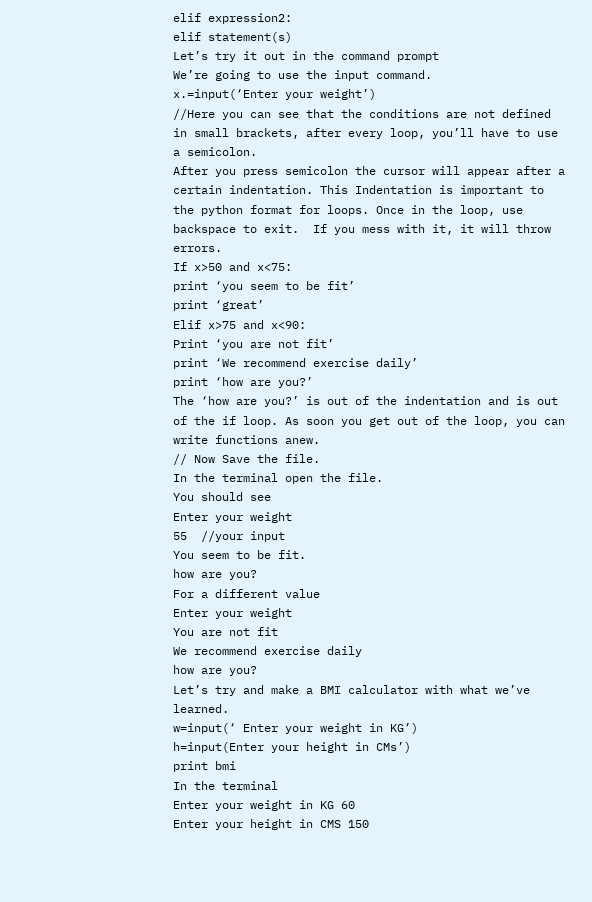elif expression2:
elif statement(s)
Let’s try it out in the command prompt
We’re going to use the input command.
x.=input(‘Enter your weight’)
//Here you can see that the conditions are not defined in small brackets, after every loop, you’ll have to use a semicolon.
After you press semicolon the cursor will appear after a certain indentation. This Indentation is important to the python format for loops. Once in the loop, use backspace to exit.  If you mess with it, it will throw errors.
If x>50 and x<75:
print ‘you seem to be fit’
print ‘great’
Elif x>75 and x<90:
Print ‘you are not fit’
print ‘We recommend exercise daily’
print ‘how are you?’
The ‘how are you?’ is out of the indentation and is out of the if loop. As soon you get out of the loop, you can write functions anew.
// Now Save the file.
In the terminal open the file.
You should see
Enter your weight
55  //your input
You seem to be fit.
how are you?
For a different value
Enter your weight
You are not fit
We recommend exercise daily
how are you?
Let’s try and make a BMI calculator with what we’ve learned.
w=input(‘ Enter your weight in KG’)
h=input(Enter your height in CMs’)
print bmi
In the terminal
Enter your weight in KG 60
Enter your height in CMS 150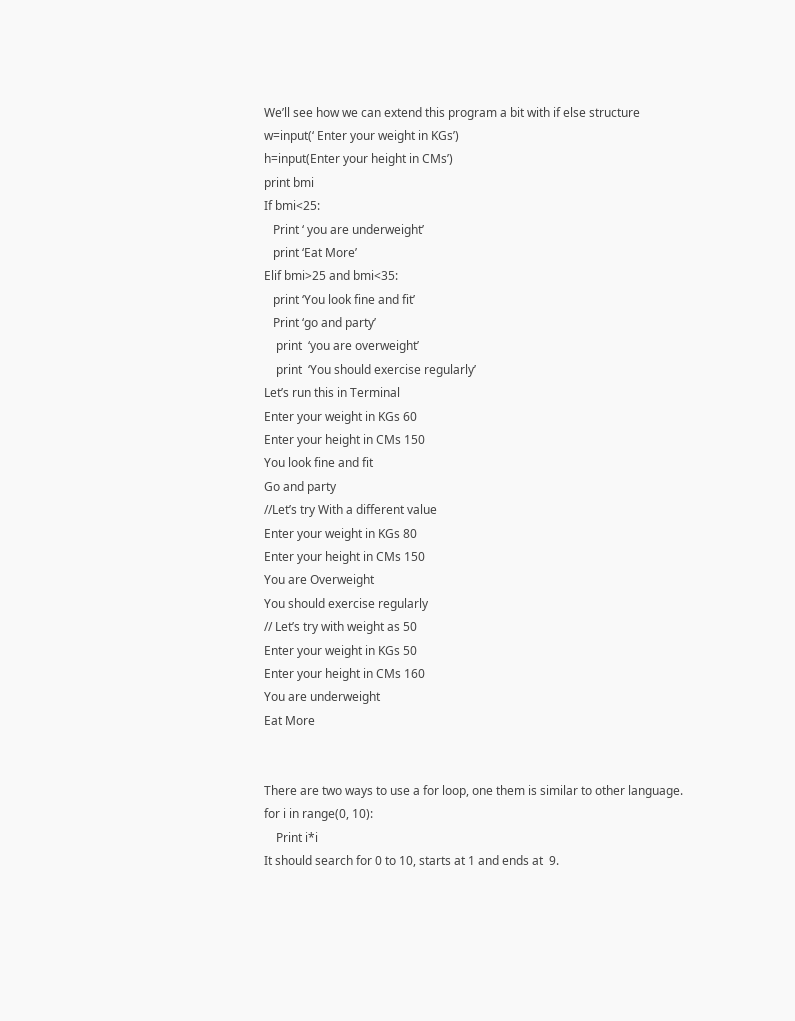We’ll see how we can extend this program a bit with if else structure
w=input(‘ Enter your weight in KGs’)
h=input(Enter your height in CMs’)
print bmi
If bmi<25:
   Print ‘ you are underweight’
   print ‘Eat More’
Elif bmi>25 and bmi<35:
   print ‘You look fine and fit’
   Print ‘go and party’
    print  ‘you are overweight’
    print  ‘You should exercise regularly’
Let’s run this in Terminal
Enter your weight in KGs 60
Enter your height in CMs 150
You look fine and fit
Go and party
//Let’s try With a different value
Enter your weight in KGs 80
Enter your height in CMs 150
You are Overweight
You should exercise regularly
// Let’s try with weight as 50
Enter your weight in KGs 50
Enter your height in CMs 160
You are underweight
Eat More


There are two ways to use a for loop, one them is similar to other language.
for i in range(0, 10):
    Print i*i
It should search for 0 to 10, starts at 1 and ends at  9.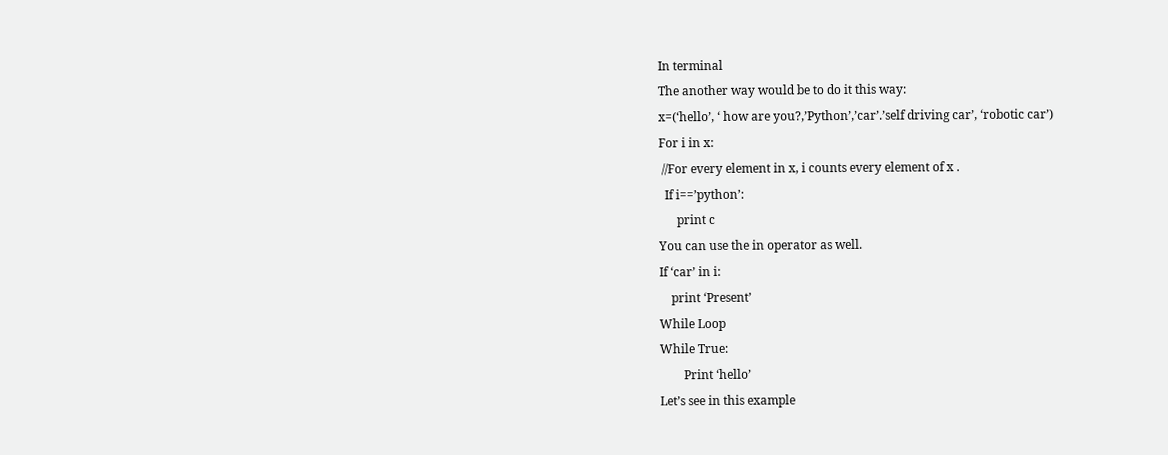In terminal
The another way would be to do it this way:
x=(‘hello’, ‘ how are you?,’Python’,’car’.’self driving car’, ‘robotic car’)
For i in x:
 //For every element in x, i counts every element of x .
  If i==’python’:
      print c
You can use the in operator as well.
If ‘car’ in i:
    print ‘Present’
While Loop
While True:
        Print ‘hello’
Let’s see in this example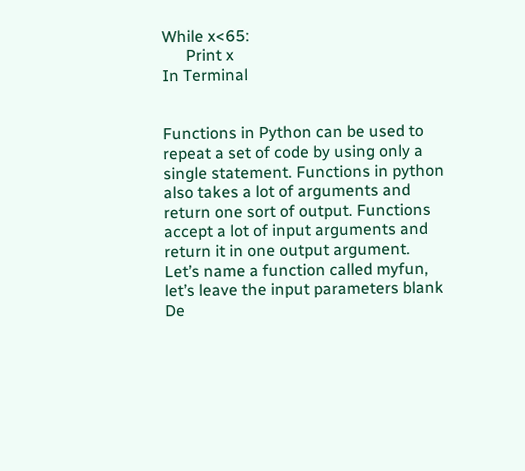While x<65:
      Print x
In Terminal


Functions in Python can be used to repeat a set of code by using only a single statement. Functions in python also takes a lot of arguments and return one sort of output. Functions accept a lot of input arguments and return it in one output argument.
Let’s name a function called myfun, let’s leave the input parameters blank
De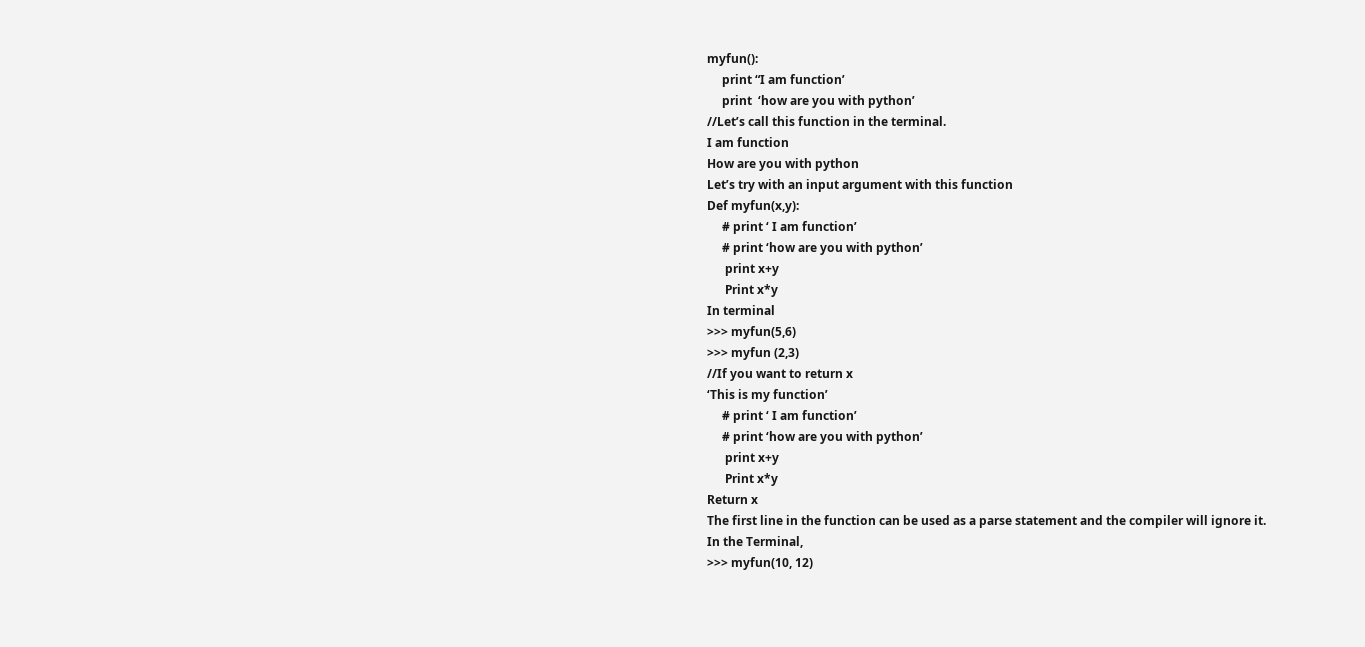myfun():
     print “I am function’
     print  ‘how are you with python’
//Let’s call this function in the terminal.
I am function
How are you with python
Let’s try with an input argument with this function
Def myfun(x,y):
     # print ‘ I am function’
     # print ‘how are you with python’
      print x+y
      Print x*y
In terminal
>>> myfun(5,6)
>>> myfun (2,3)
//If you want to return x
‘This is my function’
     # print ‘ I am function’
     # print ‘how are you with python’
      print x+y
      Print x*y
Return x
The first line in the function can be used as a parse statement and the compiler will ignore it.
In the Terminal,
>>> myfun(10, 12)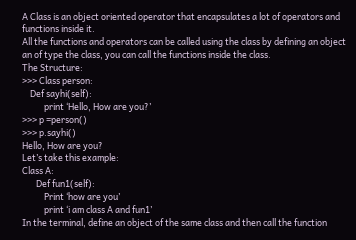A Class is an object oriented operator that encapsulates a lot of operators and functions inside it.
All the functions and operators can be called using the class by defining an object an of type the class, you can call the functions inside the class.
The Structure:
>>> Class person:
    Def sayhi(self):
           print ‘Hello, How are you?’
>>> p =person()
>>> p.sayhi()
Hello, How are you?
Let’s take this example:
Class A:
       Def fun1(self):
           Print ‘how are you’
           print ‘i am class A and fun1’
In the terminal, define an object of the same class and then call the function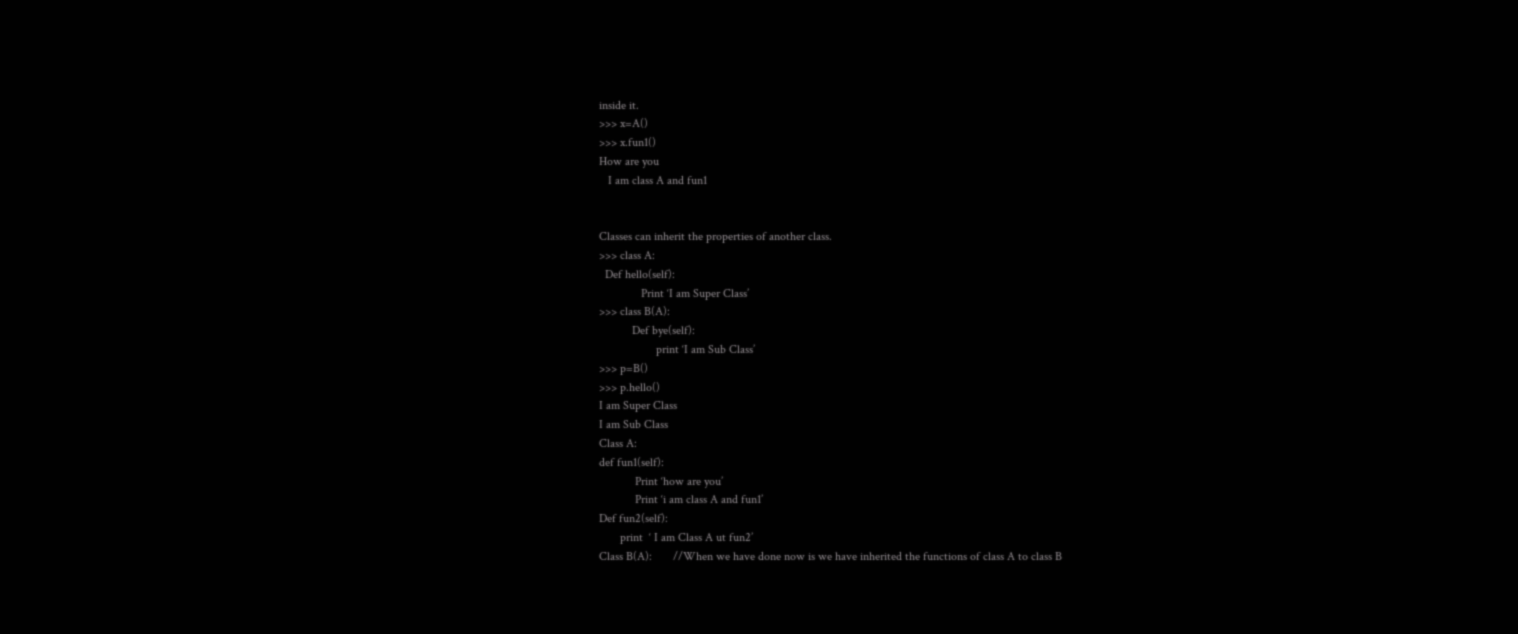inside it.
>>> x=A()
>>> x.fun1()
How are you
   I am class A and fun1


Classes can inherit the properties of another class.
>>> class A:
  Def hello(self):
              Print ‘I am Super Class’
>>> class B(A):
           Def bye(self):
                   print ‘I am Sub Class’
>>> p=B()
>>> p.hello()
I am Super Class
I am Sub Class
Class A:
def fun1(self):
            Print ‘how are you’
            Print ‘i am class A and fun1’
Def fun2(self):
       print  ‘ I am Class A ut fun2’
Class B(A):       //When we have done now is we have inherited the functions of class A to class B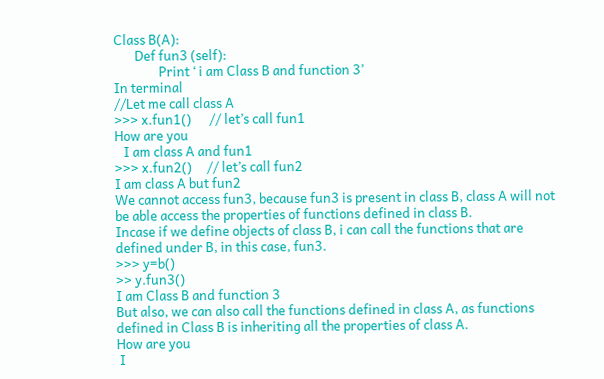Class B(A):
       Def fun3 (self):
               Print ‘ i am Class B and function 3’
In terminal
//Let me call class A
>>> x.fun1()      // let’s call fun1
How are you
   I am class A and fun1
>>> x.fun2()     // let’s call fun2
I am class A but fun2
We cannot access fun3, because fun3 is present in class B, class A will not be able access the properties of functions defined in class B.
Incase if we define objects of class B, i can call the functions that are defined under B, in this case, fun3.
>>> y=b()
>> y.fun3()
I am Class B and function 3
But also, we can also call the functions defined in class A, as functions defined in Class B is inheriting all the properties of class A.
How are you
 I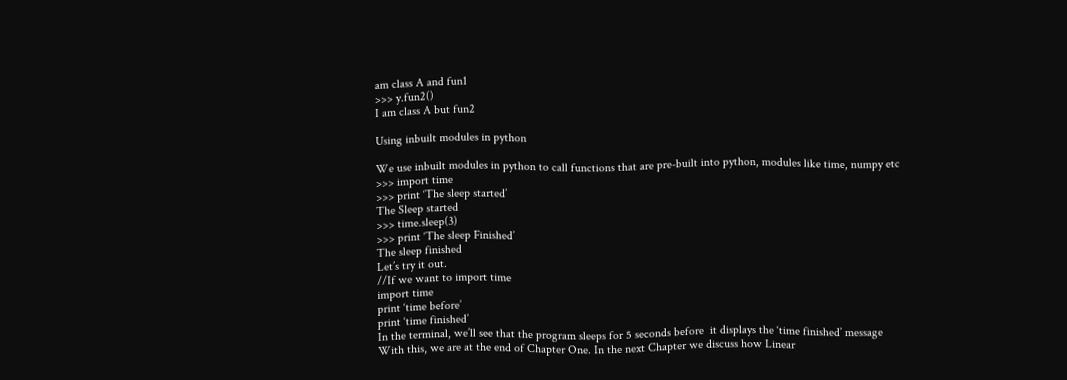am class A and fun1
>>> y.fun2()
I am class A but fun2

Using inbuilt modules in python

We use inbuilt modules in python to call functions that are pre-built into python, modules like time, numpy etc
>>> import time
>>> print ‘The sleep started’
The Sleep started
>>> time.sleep(3)
>>> print ‘The sleep Finished’
The sleep finished
Let’s try it out.
//If we want to import time
import time
print ‘time before’
print ‘time finished’
In the terminal, we’ll see that the program sleeps for 5 seconds before  it displays the ‘time finished’ message
With this, we are at the end of Chapter One. In the next Chapter we discuss how Linear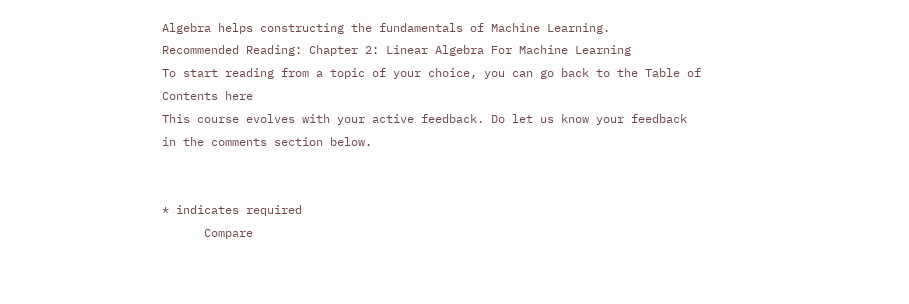Algebra helps constructing the fundamentals of Machine Learning.
Recommended Reading: Chapter 2: Linear Algebra For Machine Learning
To start reading from a topic of your choice, you can go back to the Table of Contents here
This course evolves with your active feedback. Do let us know your feedback in the comments section below.


* indicates required
      Compare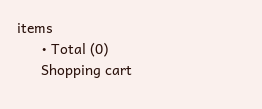items
      • Total (0)
      Shopping cart